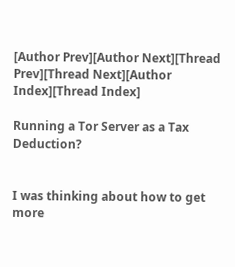[Author Prev][Author Next][Thread Prev][Thread Next][Author Index][Thread Index]

Running a Tor Server as a Tax Deduction?


I was thinking about how to get more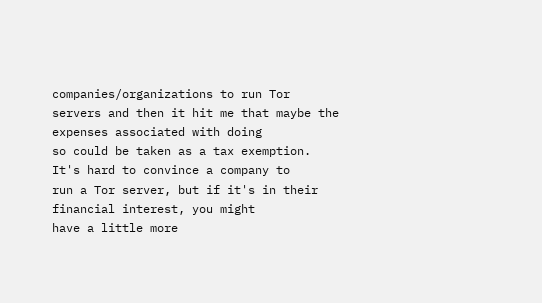companies/organizations to run Tor
servers and then it hit me that maybe the expenses associated with doing
so could be taken as a tax exemption. It's hard to convince a company to
run a Tor server, but if it's in their financial interest, you might
have a little more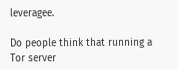leveragee.

Do people think that running a Tor server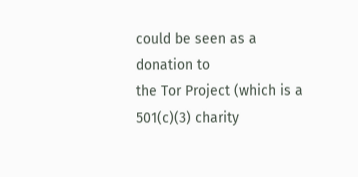could be seen as a donation to
the Tor Project (which is a 501(c)(3) charity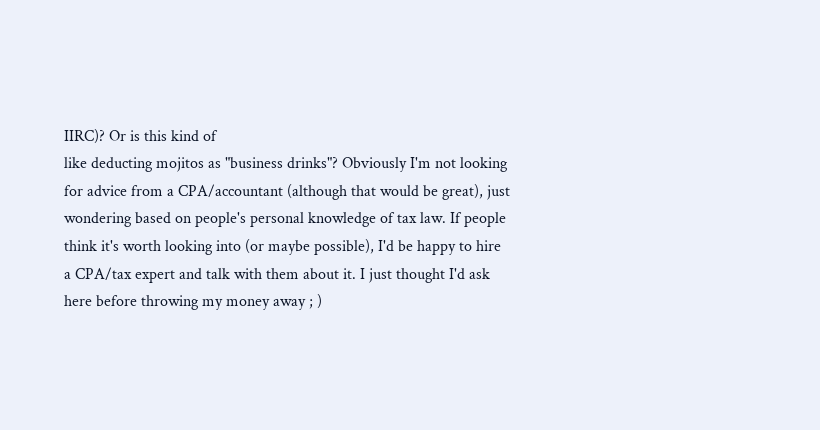IIRC)? Or is this kind of
like deducting mojitos as "business drinks"? Obviously I'm not looking
for advice from a CPA/accountant (although that would be great), just
wondering based on people's personal knowledge of tax law. If people
think it's worth looking into (or maybe possible), I'd be happy to hire
a CPA/tax expert and talk with them about it. I just thought I'd ask
here before throwing my money away ; )